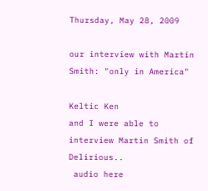Thursday, May 28, 2009

our interview with Martin Smith: "only in America"

Keltic Ken
and I were able to interview Martin Smith of Delirious..
 audio here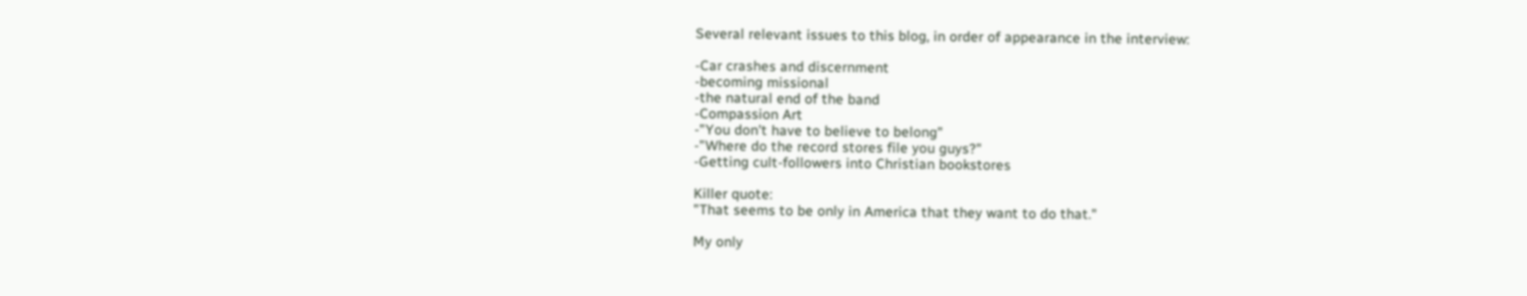Several relevant issues to this blog, in order of appearance in the interview:

-Car crashes and discernment
-becoming missional
-the natural end of the band
-Compassion Art
-"You don't have to believe to belong"
-"Where do the record stores file you guys?"
-Getting cult-followers into Christian bookstores

Killer quote:
"That seems to be only in America that they want to do that."

My only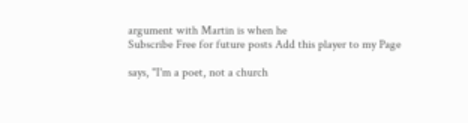argument with Martin is when he
Subscribe Free for future posts Add this player to my Page

says, "I'm a poet, not a church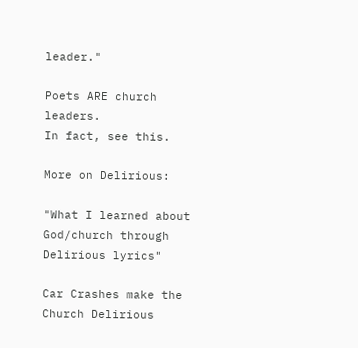leader."

Poets ARE church leaders.
In fact, see this.

More on Delirious:

"What I learned about God/church through Delirious lyrics"

Car Crashes make the Church Delirious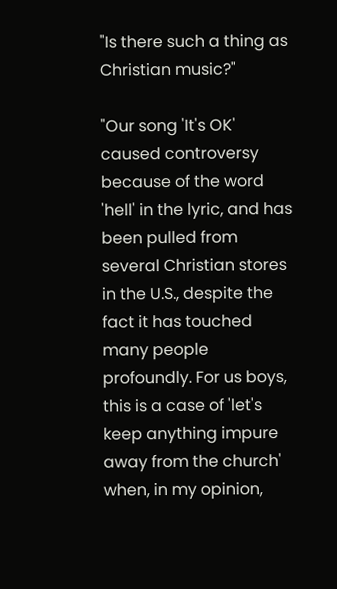"Is there such a thing as Christian music?"

"Our song 'It's OK' caused controversy because of the word 'hell' in the lyric, and has been pulled from several Christian stores in the U.S., despite the fact it has touched many people profoundly. For us boys, this is a case of 'let's keep anything impure away from the church' when, in my opinion,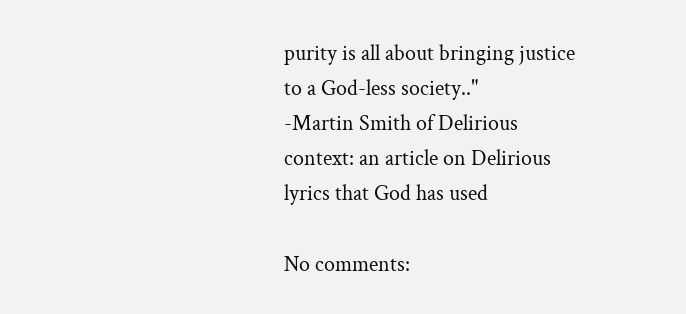purity is all about bringing justice to a God-less society.."
-Martin Smith of Delirious
context: an article on Delirious lyrics that God has used

No comments: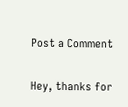Post a Comment

Hey, thanks for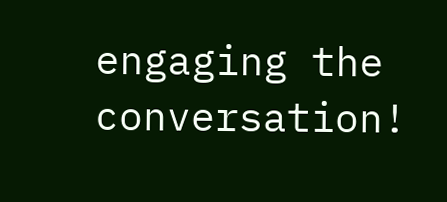engaging the conversation!